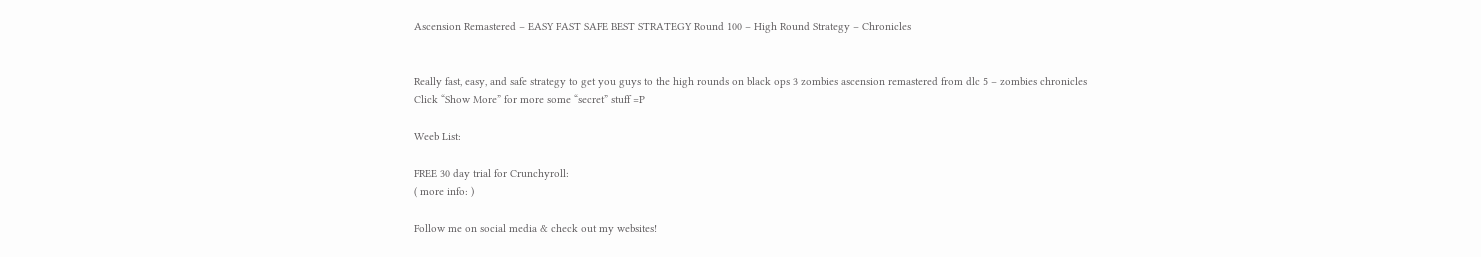Ascension Remastered – EASY FAST SAFE BEST STRATEGY Round 100 – High Round Strategy – Chronicles


Really fast, easy, and safe strategy to get you guys to the high rounds on black ops 3 zombies ascension remastered from dlc 5 – zombies chronicles
Click “Show More” for more some “secret” stuff =P

Weeb List:

FREE 30 day trial for Crunchyroll:
( more info: )

Follow me on social media & check out my websites!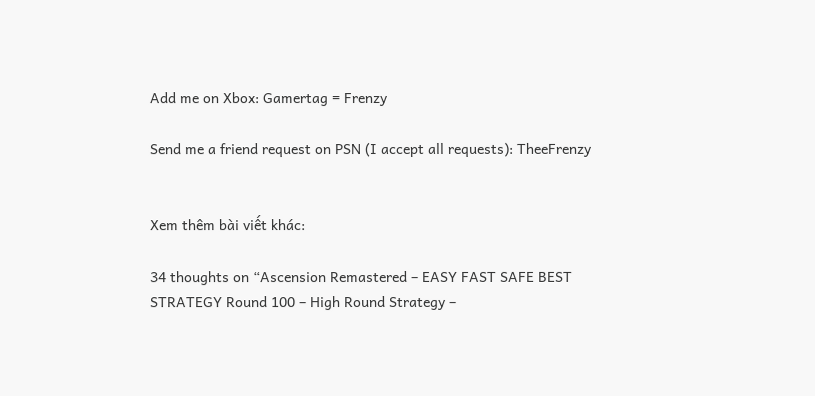Add me on Xbox: Gamertag = Frenzy

Send me a friend request on PSN (I accept all requests): TheeFrenzy


Xem thêm bài viết khác:

34 thoughts on “Ascension Remastered – EASY FAST SAFE BEST STRATEGY Round 100 – High Round Strategy –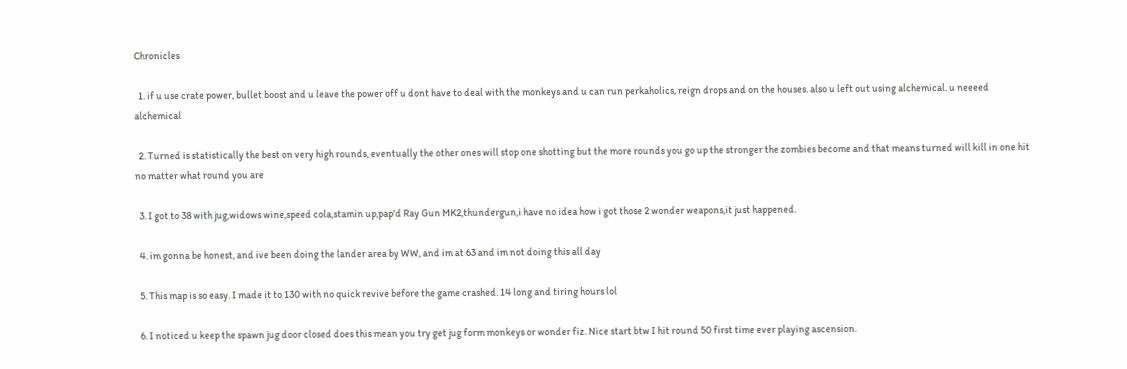Chronicles

  1. if u use crate power, bullet boost and u leave the power off u dont have to deal with the monkeys and u can run perkaholics, reign drops and on the houses. also u left out using alchemical. u neeeed alchemical

  2. Turned is statistically the best on very high rounds, eventually the other ones will stop one shotting but the more rounds you go up the stronger the zombies become and that means turned will kill in one hit no matter what round you are

  3. I got to 38 with jug,widows wine,speed cola,stamin up,pap'd Ray Gun MK2,thundergun,i have no idea how i got those 2 wonder weapons,it just happened.

  4. im gonna be honest, and ive been doing the lander area by WW, and im at 63 and im not doing this all day

  5. This map is so easy. I made it to 130 with no quick revive before the game crashed. 14 long and tiring hours lol

  6. I noticed u keep the spawn jug door closed does this mean you try get jug form monkeys or wonder fiz. Nice start btw I hit round 50 first time ever playing ascension.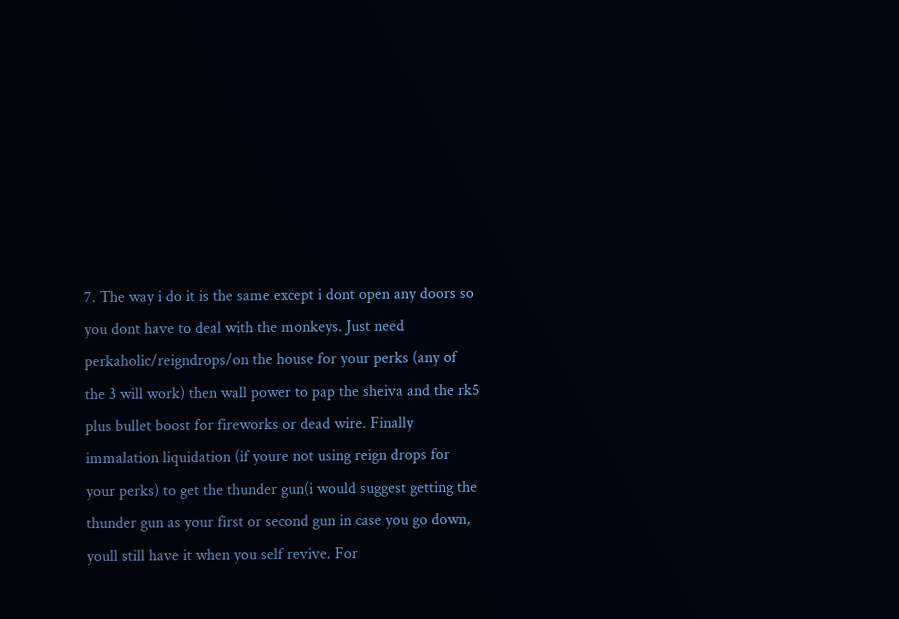7. The way i do it is the same except i dont open any doors so you dont have to deal with the monkeys. Just need perkaholic/reigndrops/on the house for your perks (any of the 3 will work) then wall power to pap the sheiva and the rk5 plus bullet boost for fireworks or dead wire. Finally immalation liquidation (if youre not using reign drops for your perks) to get the thunder gun(i would suggest getting the thunder gun as your first or second gun in case you go down, youll still have it when you self revive. For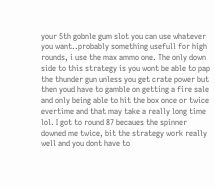your 5th gobnle gum slot you can use whatever you want..probably something usefull for high rounds, i use the max ammo one. The only down side to this strategy is you wont be able to pap the thunder gun unless you get crate power but then youd have to gamble on getting a fire sale and only being able to hit the box once or twice evertime and that may take a really long time lol. I got to round 87 becaues the spinner downed me twice, bit the strategy work really well and you dont have to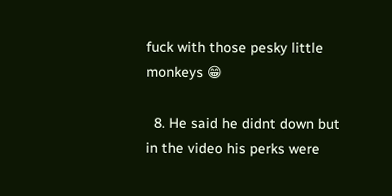fuck with those pesky little monkeys 😁

  8. He said he didnt down but in the video his perks were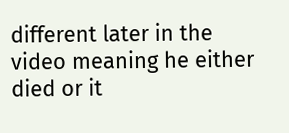different later in the video meaning he either died or it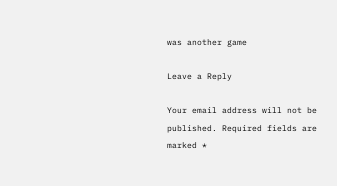was another game

Leave a Reply

Your email address will not be published. Required fields are marked *